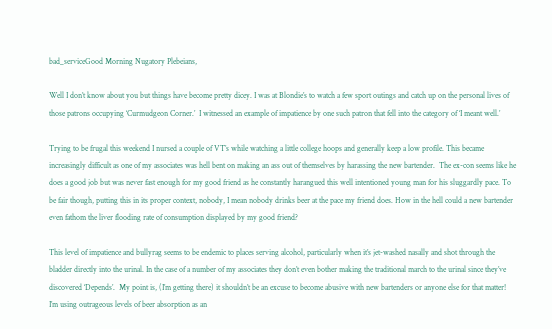bad_serviceGood Morning Nugatory Plebeians,

Well I don’t know about you but things have become pretty dicey. I was at Blondie’s to watch a few sport outings and catch up on the personal lives of those patrons occupying ‘Curmudgeon Corner.’  I witnessed an example of impatience by one such patron that fell into the category of ‘I meant well.’

Trying to be frugal this weekend I nursed a couple of VT’s while watching a little college hoops and generally keep a low profile. This became increasingly difficult as one of my associates was hell bent on making an ass out of themselves by harassing the new bartender.  The ex-con seems like he does a good job but was never fast enough for my good friend as he constantly harangued this well intentioned young man for his sluggardly pace. To be fair though, putting this in its proper context, nobody, I mean nobody drinks beer at the pace my friend does. How in the hell could a new bartender even fathom the liver flooding rate of consumption displayed by my good friend?

This level of impatience and bullyrag seems to be endemic to places serving alcohol, particularly when it’s jet-washed nasally and shot through the bladder directly into the urinal. In the case of a number of my associates they don’t even bother making the traditional march to the urinal since they’ve discovered ‘Depends’.  My point is, (I’m getting there) it shouldn’t be an excuse to become abusive with new bartenders or anyone else for that matter!  I’m using outrageous levels of beer absorption as an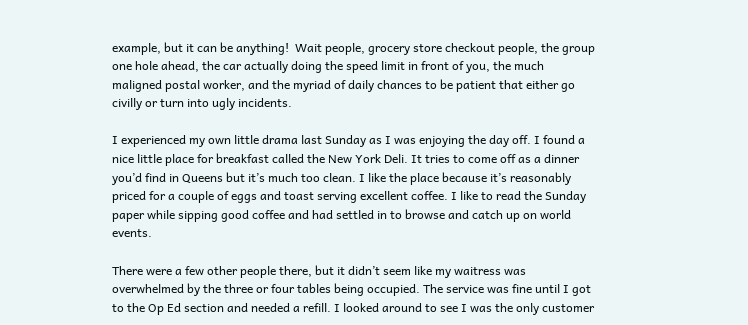example, but it can be anything!  Wait people, grocery store checkout people, the group one hole ahead, the car actually doing the speed limit in front of you, the much maligned postal worker, and the myriad of daily chances to be patient that either go civilly or turn into ugly incidents.

I experienced my own little drama last Sunday as I was enjoying the day off. I found a nice little place for breakfast called the New York Deli. It tries to come off as a dinner you’d find in Queens but it’s much too clean. I like the place because it’s reasonably priced for a couple of eggs and toast serving excellent coffee. I like to read the Sunday paper while sipping good coffee and had settled in to browse and catch up on world events.

There were a few other people there, but it didn’t seem like my waitress was overwhelmed by the three or four tables being occupied. The service was fine until I got to the Op Ed section and needed a refill. I looked around to see I was the only customer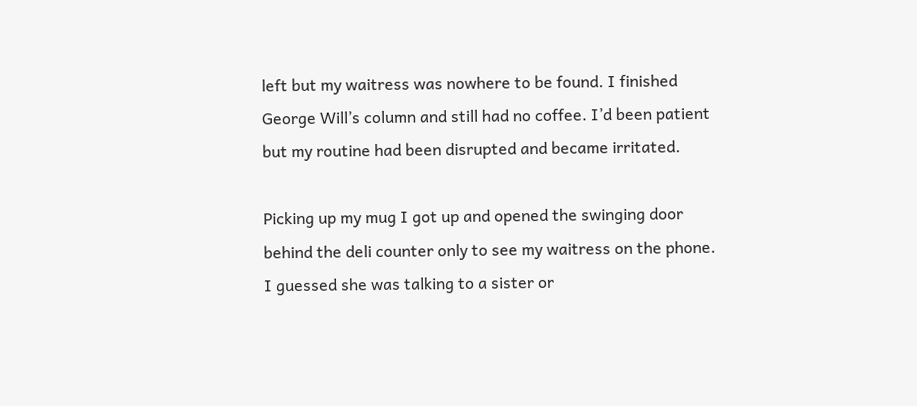left but my waitress was nowhere to be found. I finished George Will’s column and still had no coffee. I’d been patient but my routine had been disrupted and became irritated.

Picking up my mug I got up and opened the swinging door behind the deli counter only to see my waitress on the phone.  I guessed she was talking to a sister or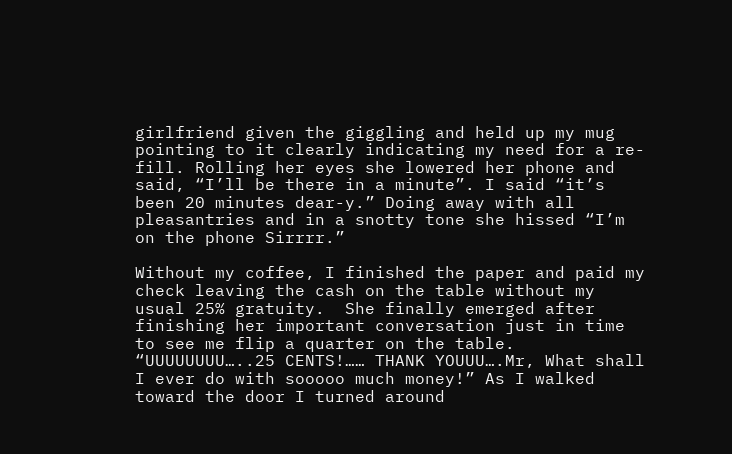girlfriend given the giggling and held up my mug pointing to it clearly indicating my need for a re-fill. Rolling her eyes she lowered her phone and said, “I’ll be there in a minute”. I said “it’s been 20 minutes dear-y.” Doing away with all pleasantries and in a snotty tone she hissed “I’m on the phone Sirrrr.”

Without my coffee, I finished the paper and paid my check leaving the cash on the table without my usual 25% gratuity.  She finally emerged after finishing her important conversation just in time to see me flip a quarter on the table. “UUUUUUUU…..25 CENTS!…… THANK YOUUU….Mr, What shall I ever do with sooooo much money!” As I walked toward the door I turned around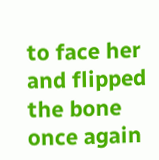to face her and flipped the bone once again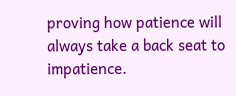proving how patience will always take a back seat to impatience.